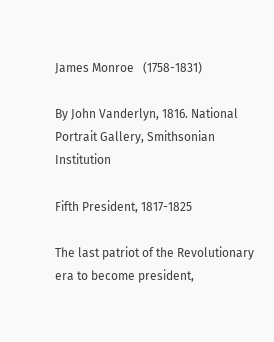James Monroe   (1758-1831)

By John Vanderlyn, 1816. National Portrait Gallery, Smithsonian Institution

Fifth President, 1817-1825

The last patriot of the Revolutionary era to become president,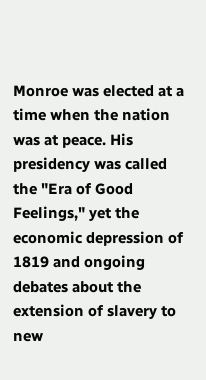Monroe was elected at a time when the nation was at peace. His presidency was called the "Era of Good Feelings," yet the economic depression of 1819 and ongoing debates about the extension of slavery to new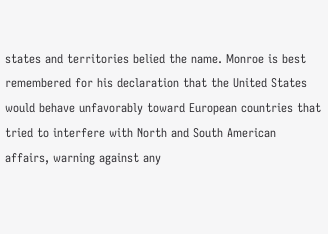states and territories belied the name. Monroe is best remembered for his declaration that the United States would behave unfavorably toward European countries that tried to interfere with North and South American affairs, warning against any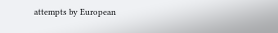attempts by European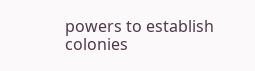powers to establish colonies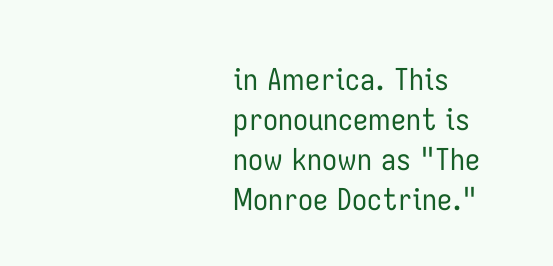in America. This pronouncement is now known as "The Monroe Doctrine."